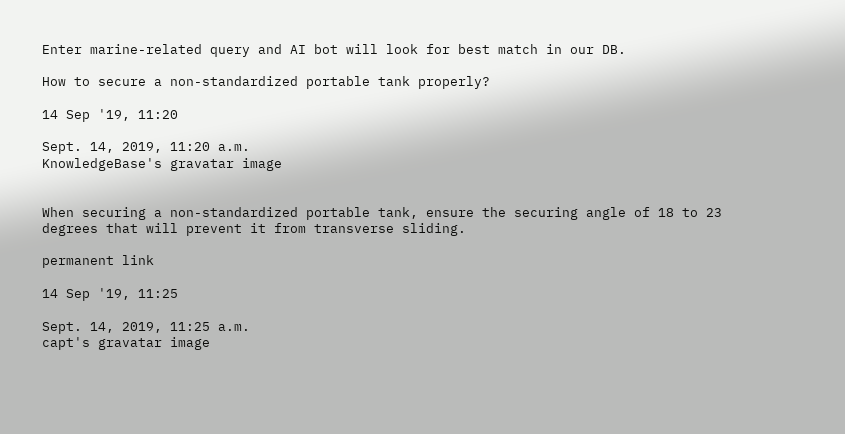Enter marine-related query and AI bot will look for best match in our DB.

How to secure a non-standardized portable tank properly?

14 Sep '19, 11:20

Sept. 14, 2019, 11:20 a.m.
KnowledgeBase's gravatar image


When securing a non-standardized portable tank, ensure the securing angle of 18 to 23 degrees that will prevent it from transverse sliding.

permanent link

14 Sep '19, 11:25

Sept. 14, 2019, 11:25 a.m.
capt's gravatar image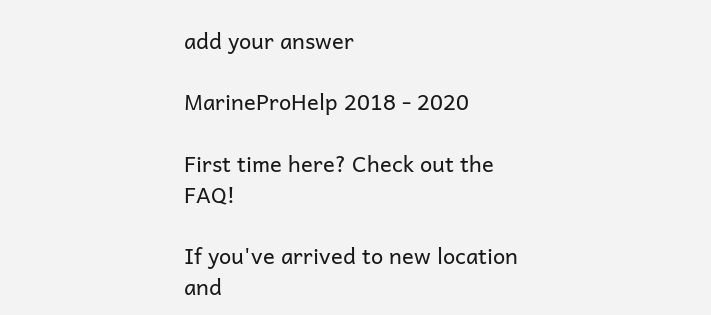add your answer

MarineProHelp 2018 - 2020

First time here? Check out the FAQ!

If you've arrived to new location and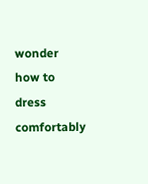wonder how to dress comfortably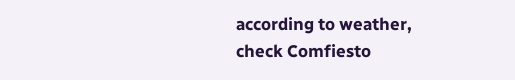according to weather, check Comfiesto